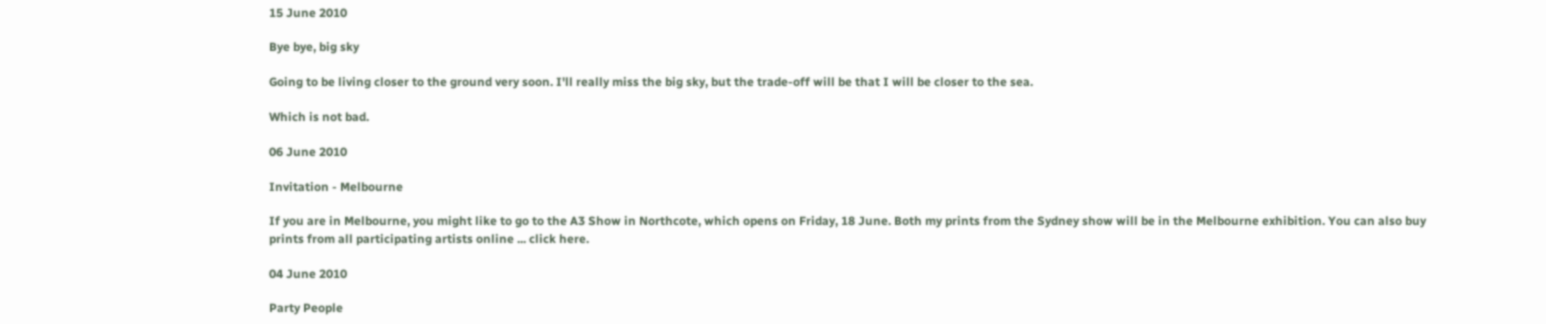15 June 2010

Bye bye, big sky

Going to be living closer to the ground very soon. I'll really miss the big sky, but the trade-off will be that I will be closer to the sea.

Which is not bad.

06 June 2010

Invitation - Melbourne

If you are in Melbourne, you might like to go to the A3 Show in Northcote, which opens on Friday, 18 June. Both my prints from the Sydney show will be in the Melbourne exhibition. You can also buy prints from all participating artists online ... click here.

04 June 2010

Party People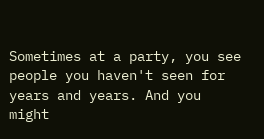Sometimes at a party, you see people you haven't seen for years and years. And you might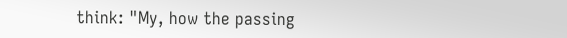think: "My, how the passing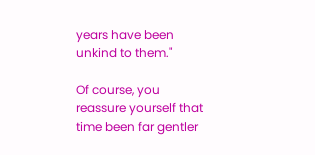years have been unkind to them."

Of course, you reassure yourself that time been far gentler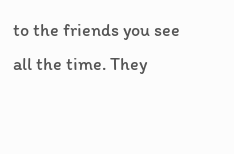to the friends you see all the time. They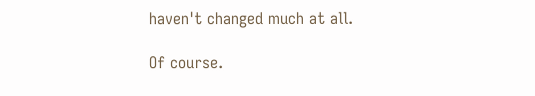haven't changed much at all.

Of course.